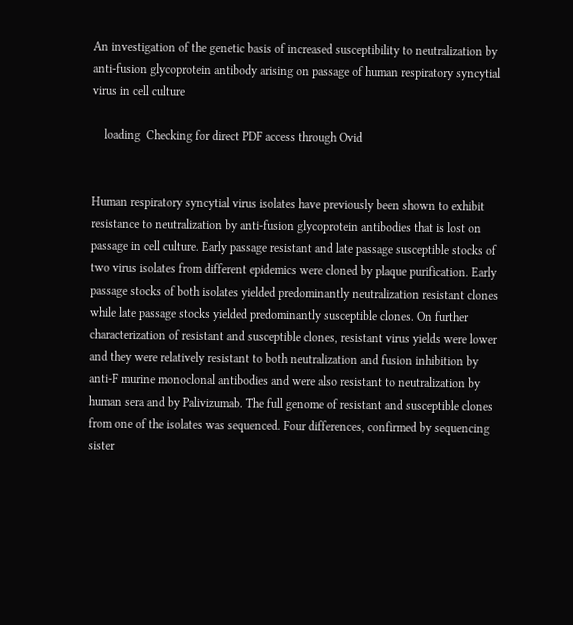An investigation of the genetic basis of increased susceptibility to neutralization by anti-fusion glycoprotein antibody arising on passage of human respiratory syncytial virus in cell culture

    loading  Checking for direct PDF access through Ovid


Human respiratory syncytial virus isolates have previously been shown to exhibit resistance to neutralization by anti-fusion glycoprotein antibodies that is lost on passage in cell culture. Early passage resistant and late passage susceptible stocks of two virus isolates from different epidemics were cloned by plaque purification. Early passage stocks of both isolates yielded predominantly neutralization resistant clones while late passage stocks yielded predominantly susceptible clones. On further characterization of resistant and susceptible clones, resistant virus yields were lower and they were relatively resistant to both neutralization and fusion inhibition by anti-F murine monoclonal antibodies and were also resistant to neutralization by human sera and by Palivizumab. The full genome of resistant and susceptible clones from one of the isolates was sequenced. Four differences, confirmed by sequencing sister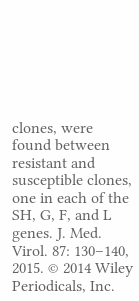clones, were found between resistant and susceptible clones, one in each of the SH, G, F, and L genes. J. Med. Virol. 87: 130–140, 2015. © 2014 Wiley Periodicals, Inc.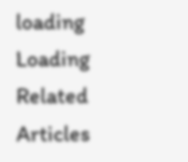loading  Loading Related Articles